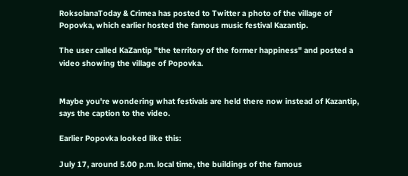RoksolanaToday & Crimea has posted to Twitter a photo of the village of Popovka, which earlier hosted the famous music festival Kazantip.

The user called KaZantip "the territory of the former happiness" and posted a video showing the village of Popovka.


Maybe you're wondering what festivals are held there now instead of Kazantip, says the caption to the video.

Earlier Popovka looked like this:

July 17, around 5.00 p.m. local time, the buildings of the famous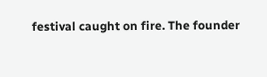festival caught on fire. The founder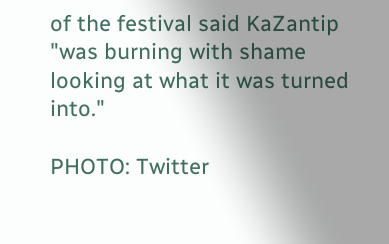of the festival said KaZantip "was burning with shame looking at what it was turned into."

PHOTO: Twitter